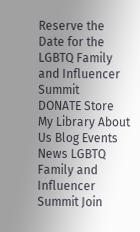Reserve the Date for the LGBTQ Family and Influencer Summit
DONATE Store My Library About Us Blog Events News LGBTQ Family and Influencer Summit Join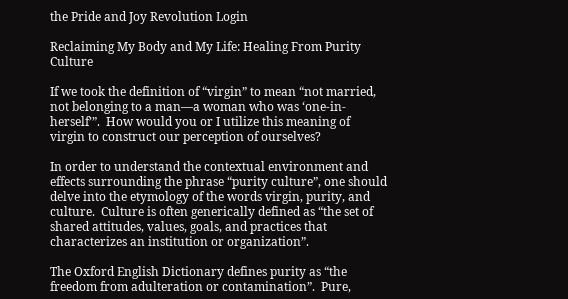the Pride and Joy Revolution Login

Reclaiming My Body and My Life: Healing From Purity Culture

If we took the definition of “virgin” to mean “not married, not belonging to a man—a woman who was ‘one-in-herself’”.  How would you or I utilize this meaning of virgin to construct our perception of ourselves?

In order to understand the contextual environment and effects surrounding the phrase “purity culture”, one should delve into the etymology of the words virgin, purity, and culture.  Culture is often generically defined as “the set of shared attitudes, values, goals, and practices that characterizes an institution or organization”.

The Oxford English Dictionary defines purity as “the freedom from adulteration or contamination”.  Pure,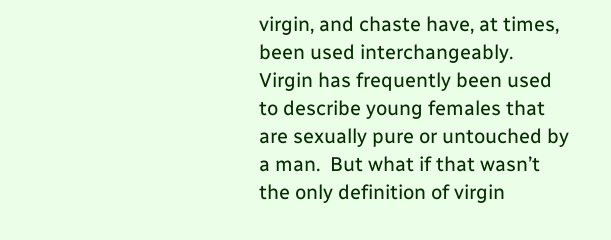virgin, and chaste have, at times, been used interchangeably.  Virgin has frequently been used to describe young females that are sexually pure or untouched by a man.  But what if that wasn’t the only definition of virgin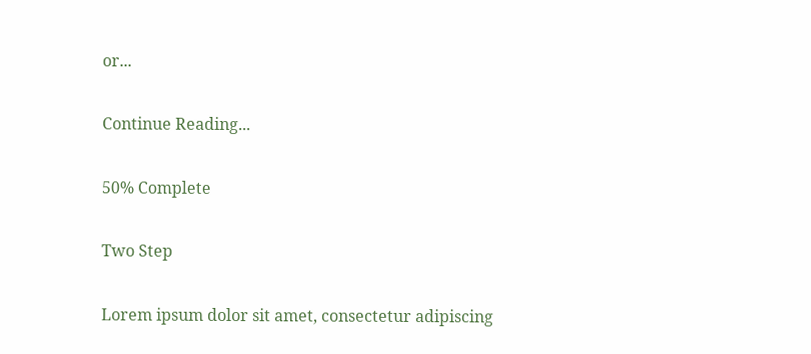or...

Continue Reading...

50% Complete

Two Step

Lorem ipsum dolor sit amet, consectetur adipiscing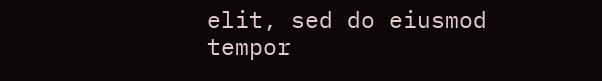elit, sed do eiusmod tempor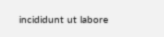incididunt ut labore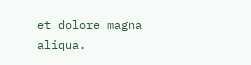et dolore magna aliqua.